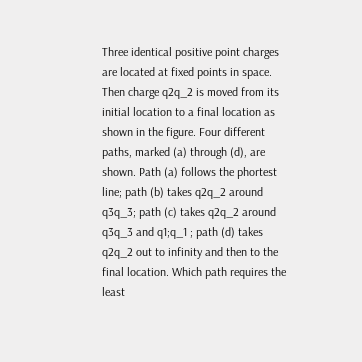Three identical positive point charges are located at fixed points in space. Then charge q2q_2 is moved from its initial location to a final location as shown in the figure. Four different paths, marked (a) through (d), are shown. Path (a) follows the phortest line; path (b) takes q2q_2 around q3q_3; path (c) takes q2q_2 around q3q_3 and q1;q_1 ; path (d) takes q2q_2 out to infinity and then to the final location. Which path requires the least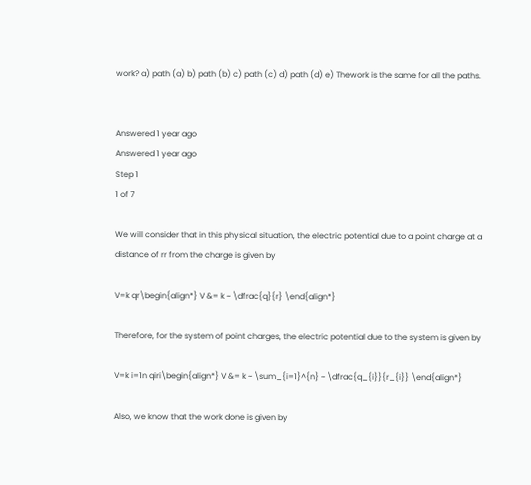work? a) path (a) b) path (b) c) path (c) d) path (d) e) Thework is the same for all the paths.


Answered 1 year ago
Answered 1 year ago
Step 1
1 of 7

We will consider that in this physical situation, the electric potential due to a point charge at a distance of rr from the charge is given by

V=k qr\begin{align*} V &= k ~ \dfrac{q}{r} \end{align*}

Therefore, for the system of point charges, the electric potential due to the system is given by

V=k i=1n qiri\begin{align*} V &= k ~ \sum_{i=1}^{n} ~ \dfrac{q_{i}}{r_{i}} \end{align*}

Also, we know that the work done is given by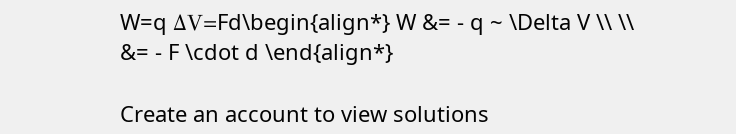W=q ΔV=Fd\begin{align*} W &= - q ~ \Delta V \\ \\ &= - F \cdot d \end{align*}

Create an account to view solutions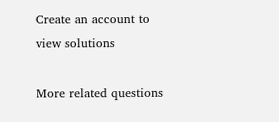Create an account to view solutions

More related questions